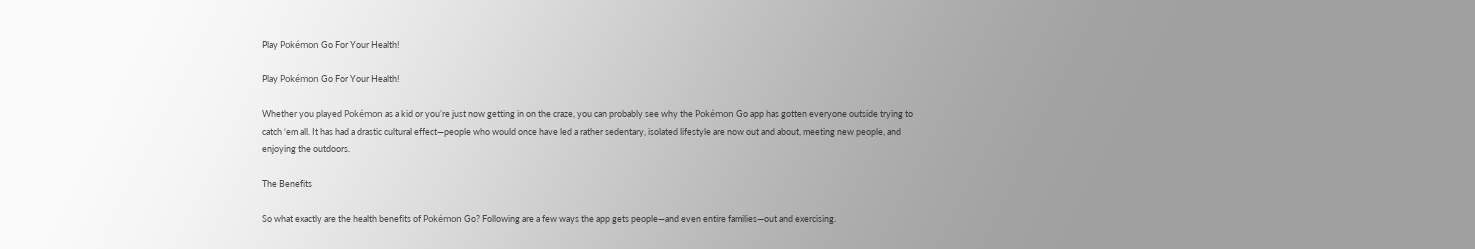Play Pokémon Go For Your Health!

Play Pokémon Go For Your Health!

Whether you played Pokémon as a kid or you’re just now getting in on the craze, you can probably see why the Pokémon Go app has gotten everyone outside trying to catch ‘em all. It has had a drastic cultural effect—people who would once have led a rather sedentary, isolated lifestyle are now out and about, meeting new people, and enjoying the outdoors.

The Benefits

So what exactly are the health benefits of Pokémon Go? Following are a few ways the app gets people—and even entire families—out and exercising.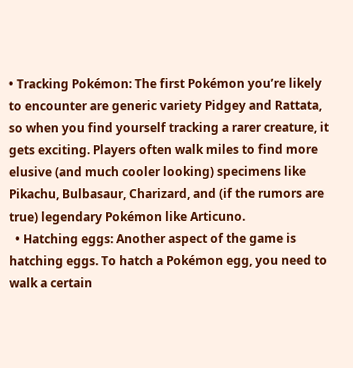• Tracking Pokémon: The first Pokémon you’re likely to encounter are generic variety Pidgey and Rattata, so when you find yourself tracking a rarer creature, it gets exciting. Players often walk miles to find more elusive (and much cooler looking) specimens like Pikachu, Bulbasaur, Charizard, and (if the rumors are true) legendary Pokémon like Articuno.
  • Hatching eggs: Another aspect of the game is hatching eggs. To hatch a Pokémon egg, you need to walk a certain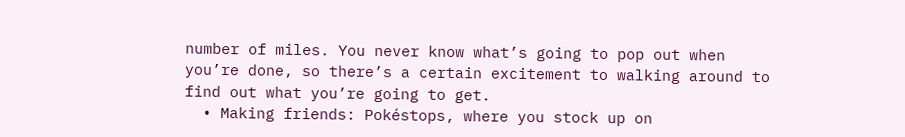number of miles. You never know what’s going to pop out when you’re done, so there’s a certain excitement to walking around to find out what you’re going to get.
  • Making friends: Pokéstops, where you stock up on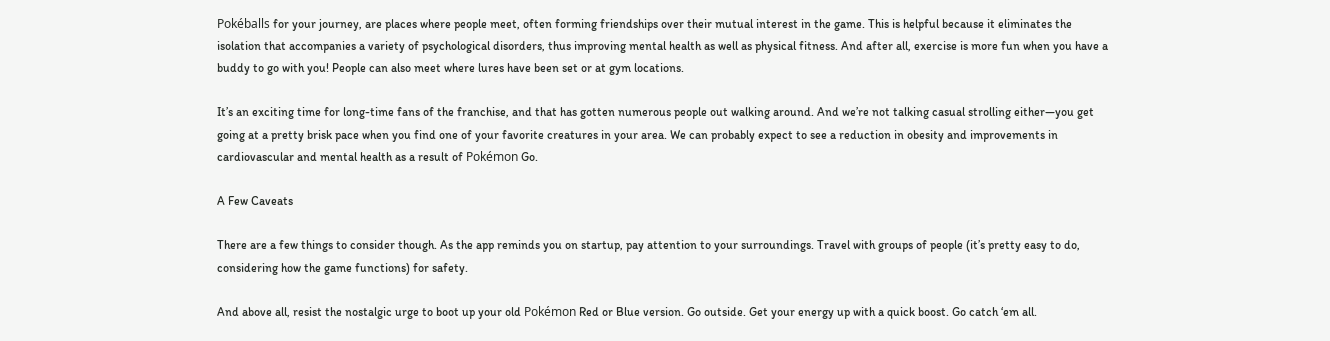Pokéballs for your journey, are places where people meet, often forming friendships over their mutual interest in the game. This is helpful because it eliminates the isolation that accompanies a variety of psychological disorders, thus improving mental health as well as physical fitness. And after all, exercise is more fun when you have a buddy to go with you! People can also meet where lures have been set or at gym locations.

It’s an exciting time for long-time fans of the franchise, and that has gotten numerous people out walking around. And we’re not talking casual strolling either—you get going at a pretty brisk pace when you find one of your favorite creatures in your area. We can probably expect to see a reduction in obesity and improvements in cardiovascular and mental health as a result of Pokémon Go.

A Few Caveats

There are a few things to consider though. As the app reminds you on startup, pay attention to your surroundings. Travel with groups of people (it’s pretty easy to do, considering how the game functions) for safety.

And above all, resist the nostalgic urge to boot up your old Pokémon Red or Blue version. Go outside. Get your energy up with a quick boost. Go catch ‘em all.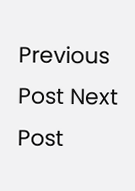Previous Post Next Post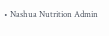• Nashua Nutrition Admin